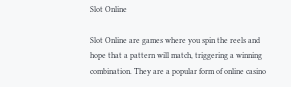Slot Online

Slot Online are games where you spin the reels and hope that a pattern will match, triggering a winning combination. They are a popular form of online casino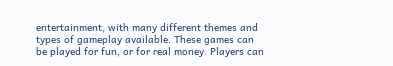entertainment, with many different themes and types of gameplay available. These games can be played for fun, or for real money. Players can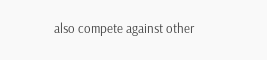also compete against other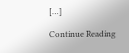[…]

Continue Reading